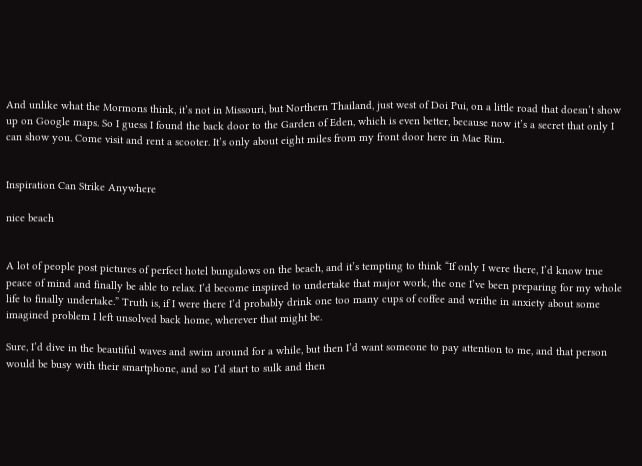And unlike what the Mormons think, it’s not in Missouri, but Northern Thailand, just west of Doi Pui, on a little road that doesn’t show up on Google maps. So I guess I found the back door to the Garden of Eden, which is even better, because now it’s a secret that only I can show you. Come visit and rent a scooter. It’s only about eight miles from my front door here in Mae Rim.


Inspiration Can Strike Anywhere

nice beach


A lot of people post pictures of perfect hotel bungalows on the beach, and it’s tempting to think “If only I were there, I’d know true peace of mind and finally be able to relax. I’d become inspired to undertake that major work, the one I’ve been preparing for my whole life to finally undertake.” Truth is, if I were there I’d probably drink one too many cups of coffee and writhe in anxiety about some imagined problem I left unsolved back home, wherever that might be.

Sure, I’d dive in the beautiful waves and swim around for a while, but then I’d want someone to pay attention to me, and that person would be busy with their smartphone, and so I’d start to sulk and then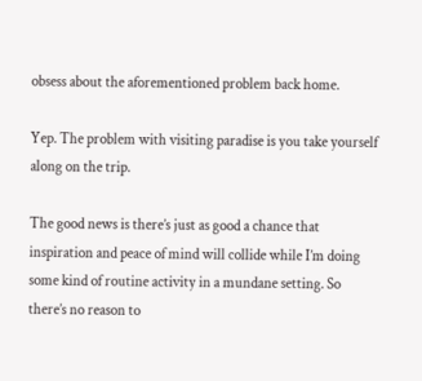obsess about the aforementioned problem back home.

Yep. The problem with visiting paradise is you take yourself along on the trip.

The good news is there’s just as good a chance that inspiration and peace of mind will collide while I’m doing some kind of routine activity in a mundane setting. So there’s no reason to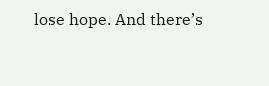lose hope. And there’s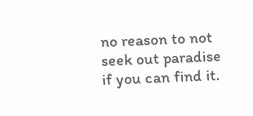no reason to not seek out paradise if you can find it.